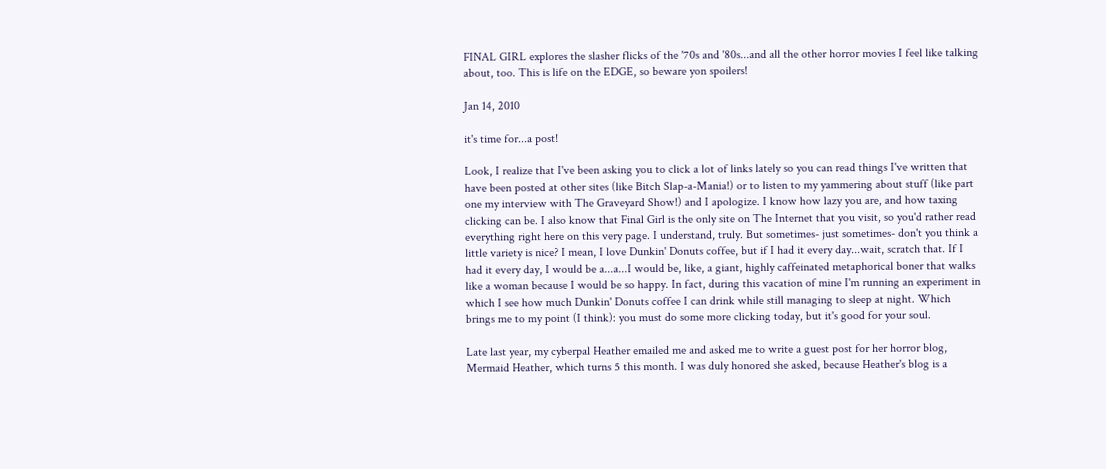FINAL GIRL explores the slasher flicks of the '70s and '80s...and all the other horror movies I feel like talking about, too. This is life on the EDGE, so beware yon spoilers!

Jan 14, 2010

it's time for...a post!

Look, I realize that I've been asking you to click a lot of links lately so you can read things I've written that have been posted at other sites (like Bitch Slap-a-Mania!) or to listen to my yammering about stuff (like part one my interview with The Graveyard Show!) and I apologize. I know how lazy you are, and how taxing clicking can be. I also know that Final Girl is the only site on The Internet that you visit, so you'd rather read everything right here on this very page. I understand, truly. But sometimes- just sometimes- don't you think a little variety is nice? I mean, I love Dunkin' Donuts coffee, but if I had it every day...wait, scratch that. If I had it every day, I would be a...a...I would be, like, a giant, highly caffeinated metaphorical boner that walks like a woman because I would be so happy. In fact, during this vacation of mine I'm running an experiment in which I see how much Dunkin' Donuts coffee I can drink while still managing to sleep at night. Which brings me to my point (I think): you must do some more clicking today, but it's good for your soul.

Late last year, my cyberpal Heather emailed me and asked me to write a guest post for her horror blog, Mermaid Heather, which turns 5 this month. I was duly honored she asked, because Heather's blog is a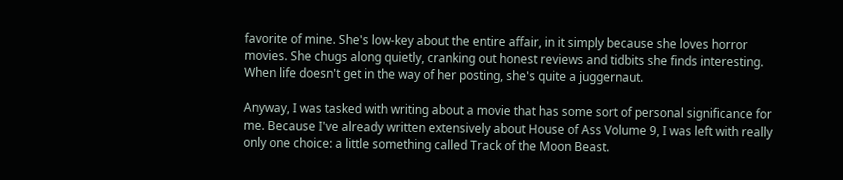favorite of mine. She's low-key about the entire affair, in it simply because she loves horror movies. She chugs along quietly, cranking out honest reviews and tidbits she finds interesting. When life doesn't get in the way of her posting, she's quite a juggernaut.

Anyway, I was tasked with writing about a movie that has some sort of personal significance for me. Because I've already written extensively about House of Ass Volume 9, I was left with really only one choice: a little something called Track of the Moon Beast.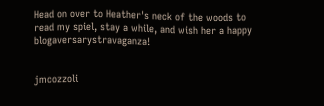Head on over to Heather's neck of the woods to read my spiel, stay a while, and wish her a happy blogaversarystravaganza!


jmcozzoli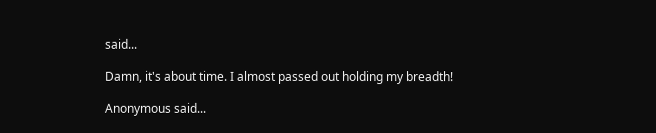said...

Damn, it's about time. I almost passed out holding my breadth!

Anonymous said...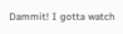Dammit! I gotta watch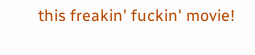this freakin' fuckin' movie!